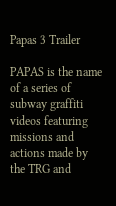Papas 3 Trailer

PAPAS is the name of a series of subway graffiti videos featuring missions and actions made by the TRG and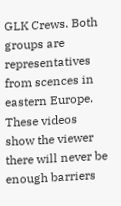GLK Crews. Both groups are representatives from scences in eastern Europe. These videos show the viewer there will never be enough barriers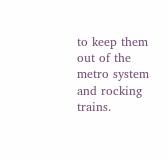to keep them out of the metro system and rocking trains.